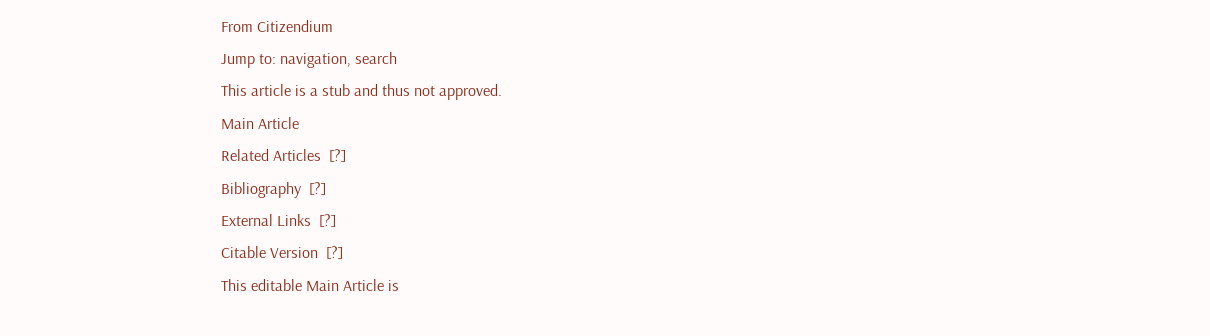From Citizendium
Jump to: navigation, search
This article is a stub and thus not approved.
Main Article
Related Articles  [?]
Bibliography  [?]
External Links  [?]
Citable Version  [?]
This editable Main Article is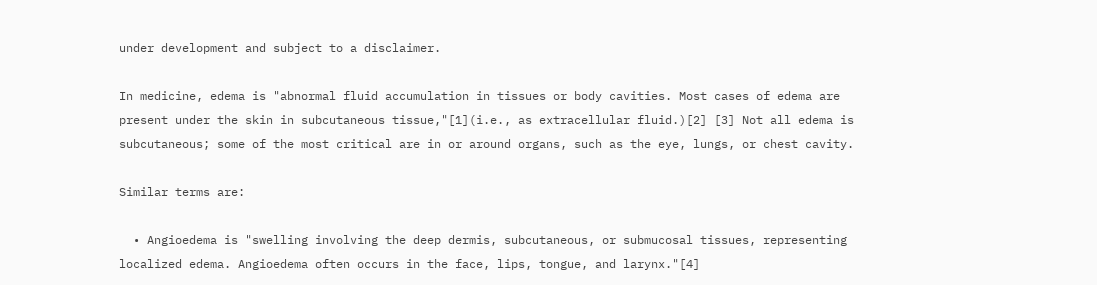under development and subject to a disclaimer.

In medicine, edema is "abnormal fluid accumulation in tissues or body cavities. Most cases of edema are present under the skin in subcutaneous tissue,"[1](i.e., as extracellular fluid.)[2] [3] Not all edema is subcutaneous; some of the most critical are in or around organs, such as the eye, lungs, or chest cavity.

Similar terms are:

  • Angioedema is "swelling involving the deep dermis, subcutaneous, or submucosal tissues, representing localized edema. Angioedema often occurs in the face, lips, tongue, and larynx."[4]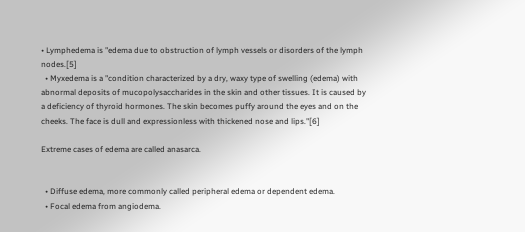• Lymphedema is "edema due to obstruction of lymph vessels or disorders of the lymph nodes.[5]
  • Myxedema is a "condition characterized by a dry, waxy type of swelling (edema) with abnormal deposits of mucopolysaccharides in the skin and other tissues. It is caused by a deficiency of thyroid hormones. The skin becomes puffy around the eyes and on the cheeks. The face is dull and expressionless with thickened nose and lips."[6]

Extreme cases of edema are called anasarca.


  • Diffuse edema, more commonly called peripheral edema or dependent edema.
  • Focal edema from angiodema.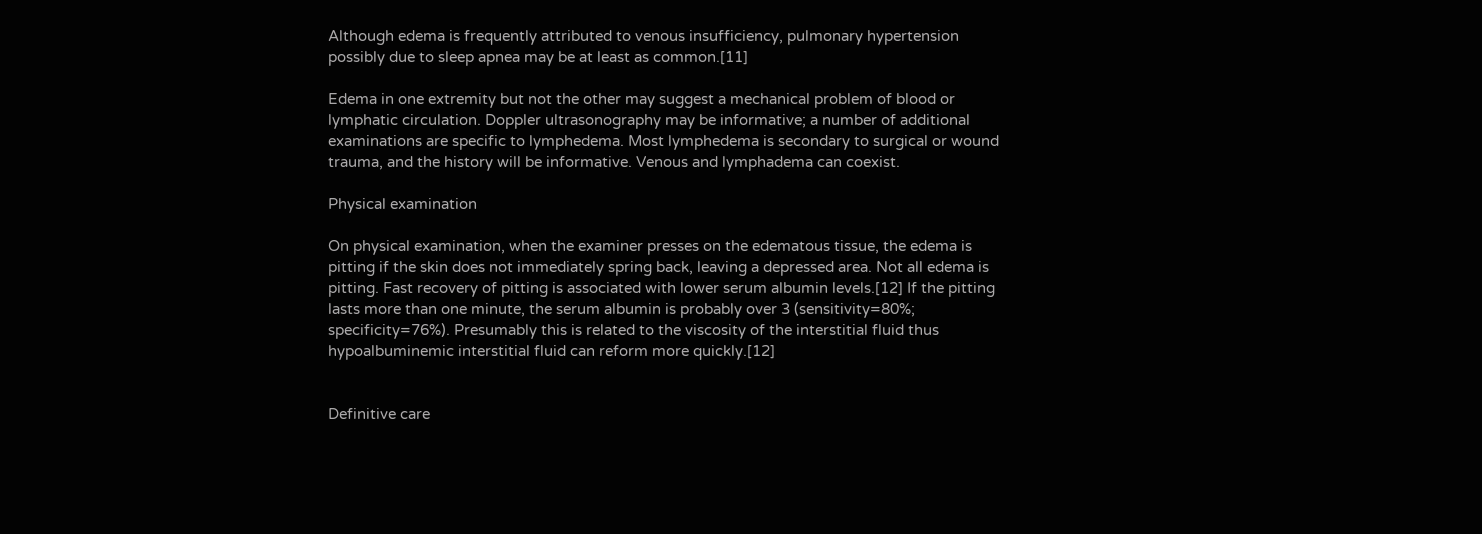Although edema is frequently attributed to venous insufficiency, pulmonary hypertension possibly due to sleep apnea may be at least as common.[11]

Edema in one extremity but not the other may suggest a mechanical problem of blood or lymphatic circulation. Doppler ultrasonography may be informative; a number of additional examinations are specific to lymphedema. Most lymphedema is secondary to surgical or wound trauma, and the history will be informative. Venous and lymphadema can coexist.

Physical examination

On physical examination, when the examiner presses on the edematous tissue, the edema is pitting if the skin does not immediately spring back, leaving a depressed area. Not all edema is pitting. Fast recovery of pitting is associated with lower serum albumin levels.[12] If the pitting lasts more than one minute, the serum albumin is probably over 3 (sensitivity=80%; specificity=76%). Presumably this is related to the viscosity of the interstitial fluid thus hypoalbuminemic interstitial fluid can reform more quickly.[12]


Definitive care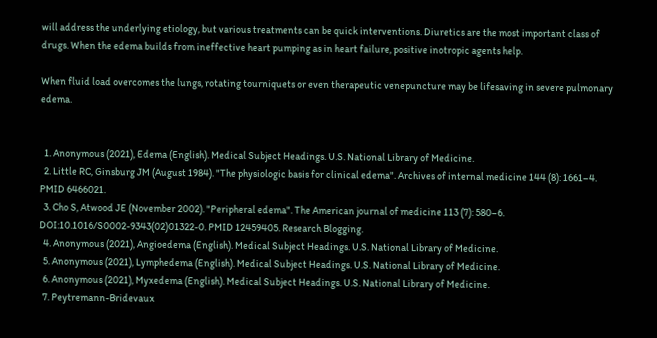will address the underlying etiology, but various treatments can be quick interventions. Diuretics are the most important class of drugs. When the edema builds from ineffective heart pumping as in heart failure, positive inotropic agents help.

When fluid load overcomes the lungs, rotating tourniquets or even therapeutic venepuncture may be lifesaving in severe pulmonary edema.


  1. Anonymous (2021), Edema (English). Medical Subject Headings. U.S. National Library of Medicine.
  2. Little RC, Ginsburg JM (August 1984). "The physiologic basis for clinical edema". Archives of internal medicine 144 (8): 1661–4. PMID 6466021.
  3. Cho S, Atwood JE (November 2002). "Peripheral edema". The American journal of medicine 113 (7): 580–6. DOI:10.1016/S0002-9343(02)01322-0. PMID 12459405. Research Blogging.
  4. Anonymous (2021), Angioedema (English). Medical Subject Headings. U.S. National Library of Medicine.
  5. Anonymous (2021), Lymphedema (English). Medical Subject Headings. U.S. National Library of Medicine.
  6. Anonymous (2021), Myxedema (English). Medical Subject Headings. U.S. National Library of Medicine.
  7. Peytremann-Bridevaux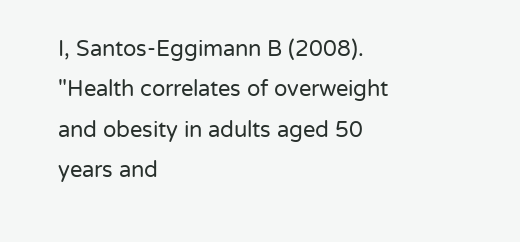I, Santos-Eggimann B (2008). "Health correlates of overweight and obesity in adults aged 50 years and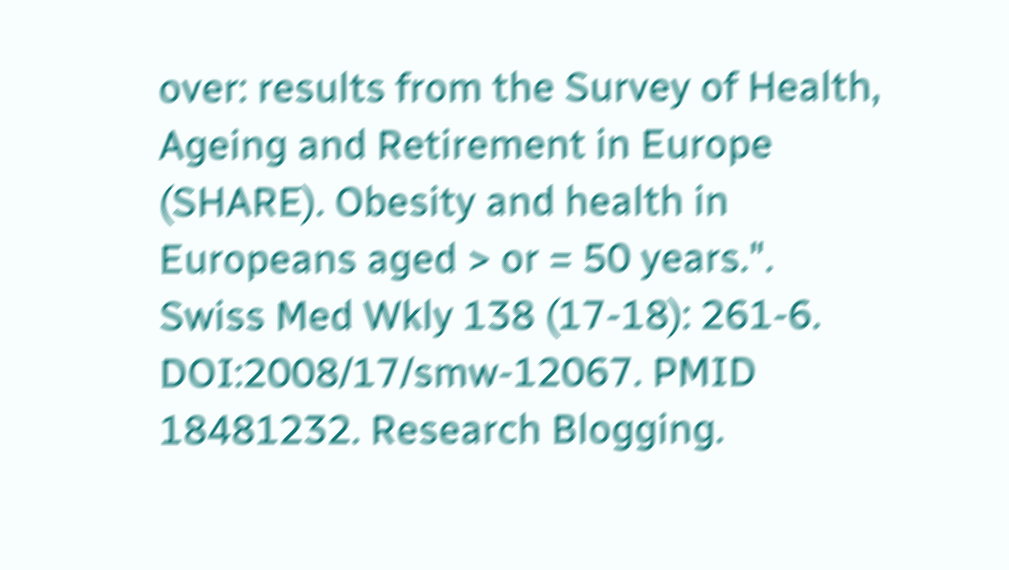over: results from the Survey of Health, Ageing and Retirement in Europe (SHARE). Obesity and health in Europeans aged > or = 50 years.". Swiss Med Wkly 138 (17-18): 261-6. DOI:2008/17/smw-12067. PMID 18481232. Research Blogging.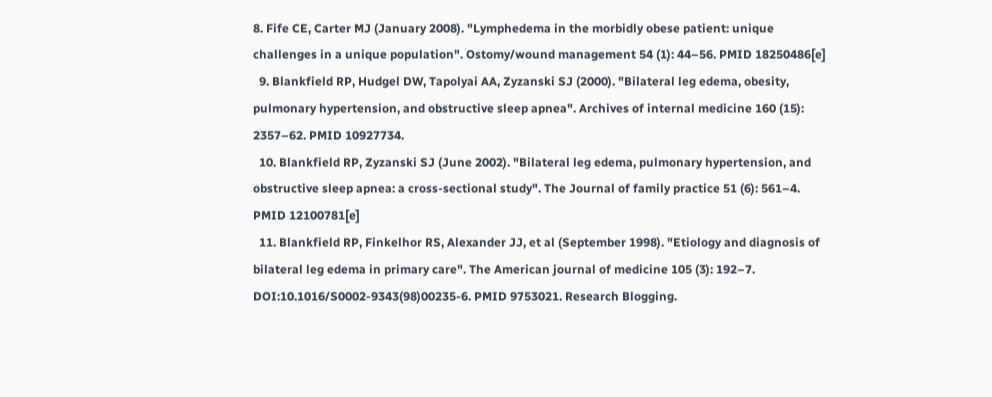8. Fife CE, Carter MJ (January 2008). "Lymphedema in the morbidly obese patient: unique challenges in a unique population". Ostomy/wound management 54 (1): 44–56. PMID 18250486[e]
  9. Blankfield RP, Hudgel DW, Tapolyai AA, Zyzanski SJ (2000). "Bilateral leg edema, obesity, pulmonary hypertension, and obstructive sleep apnea". Archives of internal medicine 160 (15): 2357–62. PMID 10927734.
  10. Blankfield RP, Zyzanski SJ (June 2002). "Bilateral leg edema, pulmonary hypertension, and obstructive sleep apnea: a cross-sectional study". The Journal of family practice 51 (6): 561–4. PMID 12100781[e]
  11. Blankfield RP, Finkelhor RS, Alexander JJ, et al (September 1998). "Etiology and diagnosis of bilateral leg edema in primary care". The American journal of medicine 105 (3): 192–7. DOI:10.1016/S0002-9343(98)00235-6. PMID 9753021. Research Blogging.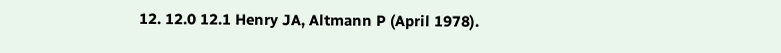12. 12.0 12.1 Henry JA, Altmann P (April 1978).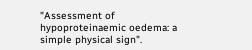"Assessment of hypoproteinaemic oedema: a simple physical sign".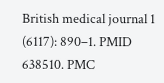British medical journal 1 (6117): 890–1. PMID 638510. PMC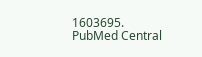1603695. PubMed Central